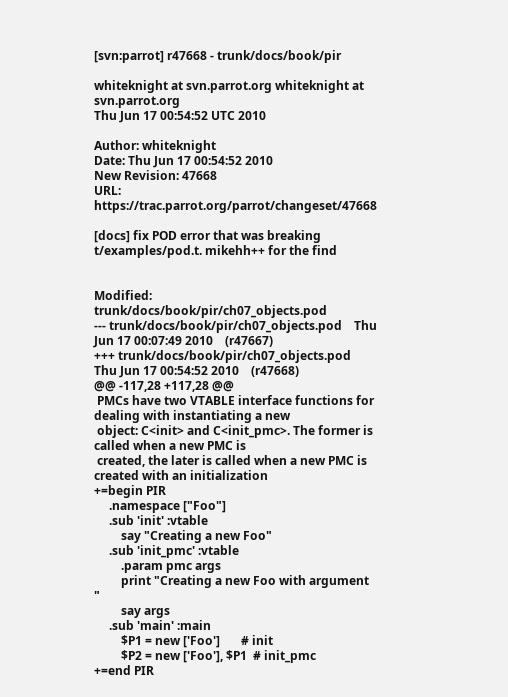[svn:parrot] r47668 - trunk/docs/book/pir

whiteknight at svn.parrot.org whiteknight at svn.parrot.org
Thu Jun 17 00:54:52 UTC 2010

Author: whiteknight
Date: Thu Jun 17 00:54:52 2010
New Revision: 47668
URL: https://trac.parrot.org/parrot/changeset/47668

[docs] fix POD error that was breaking t/examples/pod.t. mikehh++ for the find


Modified: trunk/docs/book/pir/ch07_objects.pod
--- trunk/docs/book/pir/ch07_objects.pod    Thu Jun 17 00:07:49 2010    (r47667)
+++ trunk/docs/book/pir/ch07_objects.pod    Thu Jun 17 00:54:52 2010    (r47668)
@@ -117,28 +117,28 @@
 PMCs have two VTABLE interface functions for dealing with instantiating a new
 object: C<init> and C<init_pmc>. The former is called when a new PMC is
 created, the later is called when a new PMC is created with an initialization
+=begin PIR
     .namespace ["Foo"]
     .sub 'init' :vtable
         say "Creating a new Foo"
     .sub 'init_pmc' :vtable
         .param pmc args
         print "Creating a new Foo with argument "
         say args
     .sub 'main' :main
         $P1 = new ['Foo']       # init
         $P2 = new ['Foo'], $P1  # init_pmc
+=end PIR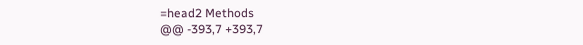=head2 Methods
@@ -393,7 +393,7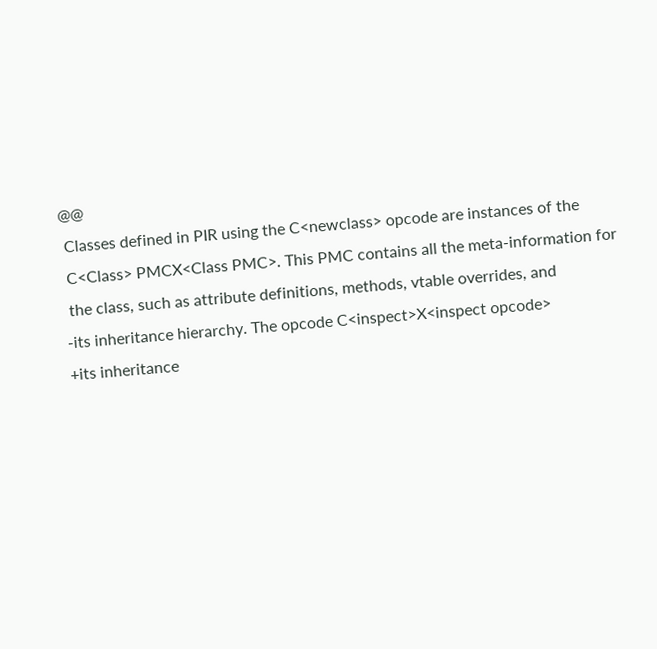@@
 Classes defined in PIR using the C<newclass> opcode are instances of the
 C<Class> PMCX<Class PMC>. This PMC contains all the meta-information for
 the class, such as attribute definitions, methods, vtable overrides, and
-its inheritance hierarchy. The opcode C<inspect>X<inspect opcode>
+its inheritance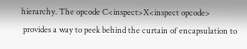hierarchy. The opcode C<inspect>X<inspect opcode>
 provides a way to peek behind the curtain of encapsulation to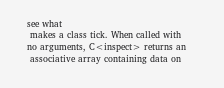see what
 makes a class tick. When called with no arguments, C<inspect> returns an
 associative array containing data on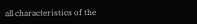all characteristics of the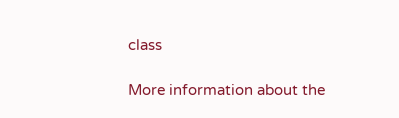class

More information about the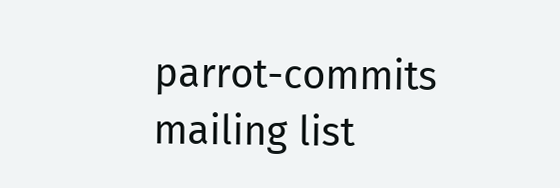parrot-commits mailing list